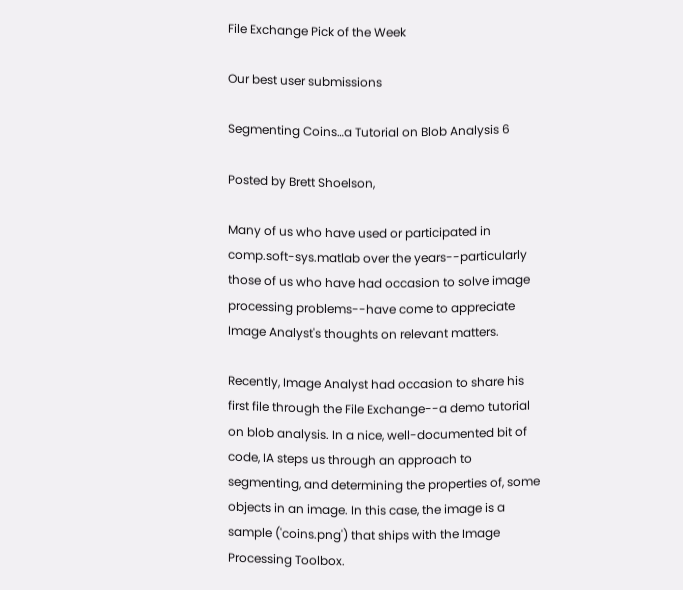File Exchange Pick of the Week

Our best user submissions

Segmenting Coins…a Tutorial on Blob Analysis 6

Posted by Brett Shoelson,

Many of us who have used or participated in comp.soft-sys.matlab over the years--particularly those of us who have had occasion to solve image processing problems--have come to appreciate Image Analyst's thoughts on relevant matters.

Recently, Image Analyst had occasion to share his first file through the File Exchange--a demo tutorial on blob analysis. In a nice, well-documented bit of code, IA steps us through an approach to segmenting, and determining the properties of, some objects in an image. In this case, the image is a sample ('coins.png') that ships with the Image Processing Toolbox.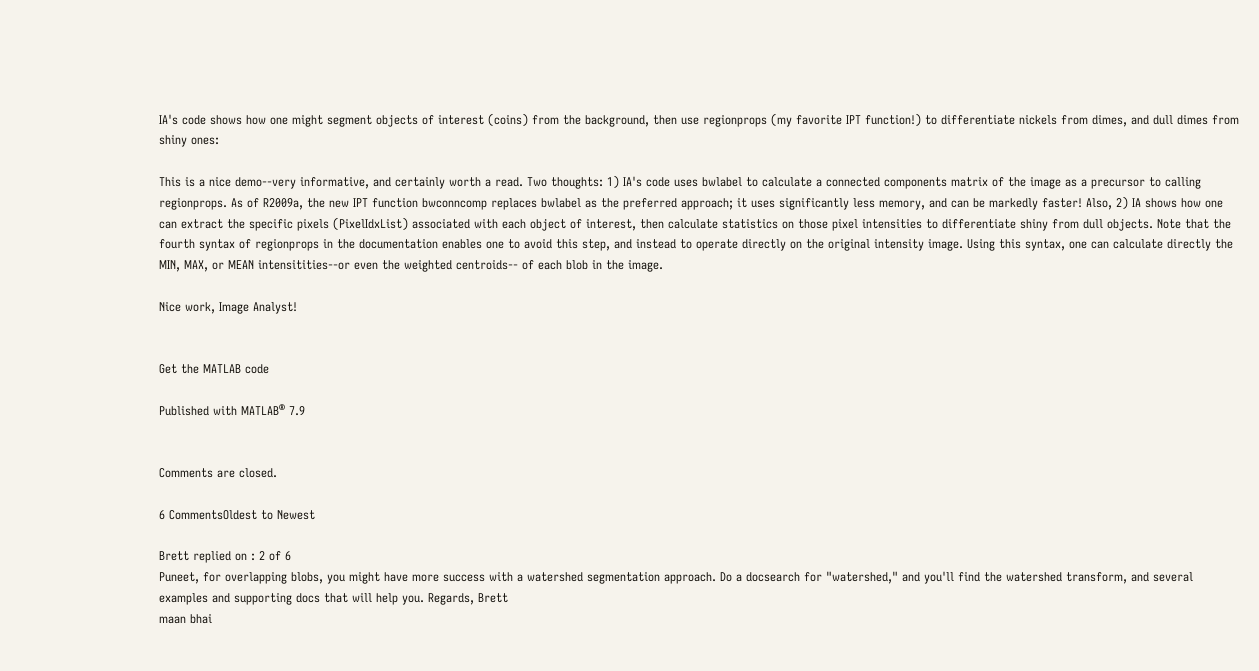IA's code shows how one might segment objects of interest (coins) from the background, then use regionprops (my favorite IPT function!) to differentiate nickels from dimes, and dull dimes from shiny ones:

This is a nice demo--very informative, and certainly worth a read. Two thoughts: 1) IA's code uses bwlabel to calculate a connected components matrix of the image as a precursor to calling regionprops. As of R2009a, the new IPT function bwconncomp replaces bwlabel as the preferred approach; it uses significantly less memory, and can be markedly faster! Also, 2) IA shows how one can extract the specific pixels (PixelIdxList) associated with each object of interest, then calculate statistics on those pixel intensities to differentiate shiny from dull objects. Note that the fourth syntax of regionprops in the documentation enables one to avoid this step, and instead to operate directly on the original intensity image. Using this syntax, one can calculate directly the MIN, MAX, or MEAN intensitities--or even the weighted centroids-- of each blob in the image.

Nice work, Image Analyst!


Get the MATLAB code

Published with MATLAB® 7.9


Comments are closed.

6 CommentsOldest to Newest

Brett replied on : 2 of 6
Puneet, for overlapping blobs, you might have more success with a watershed segmentation approach. Do a docsearch for "watershed," and you'll find the watershed transform, and several examples and supporting docs that will help you. Regards, Brett
maan bhai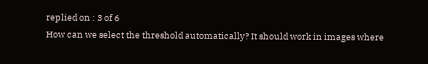replied on : 3 of 6
How can we select the threshold automatically? It should work in images where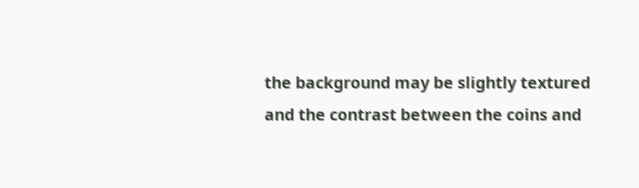the background may be slightly textured and the contrast between the coins and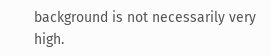background is not necessarily very high.